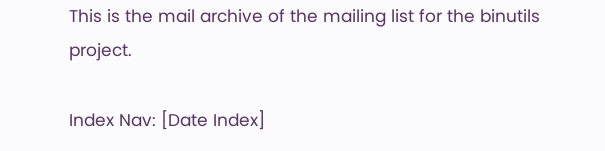This is the mail archive of the mailing list for the binutils project.

Index Nav: [Date Index]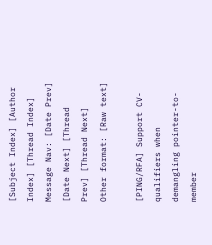[Subject Index] [Author Index] [Thread Index]
Message Nav: [Date Prev] [Date Next] [Thread Prev] [Thread Next]
Other format: [Raw text]

[PING/RFA] Support CV-qualifiers when demangling pointer-to-member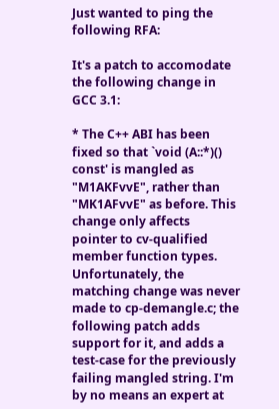Just wanted to ping the following RFA:

It's a patch to accomodate the following change in GCC 3.1:

* The C++ ABI has been fixed so that `void (A::*)() const' is mangled as
"M1AKFvvE", rather than "MK1AFvvE" as before. This change only affects
pointer to cv-qualified member function types.
Unfortunately, the matching change was never made to cp-demangle.c; the following patch adds support for it, and adds a test-case for the previously failing mangled string. I'm by no means an expert at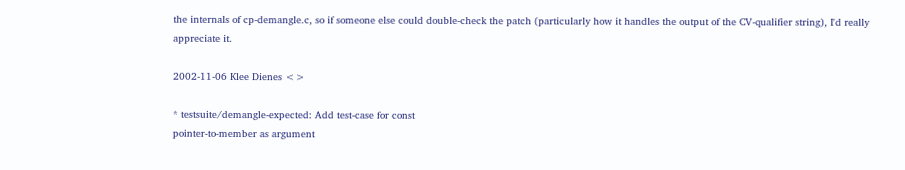the internals of cp-demangle.c, so if someone else could double-check the patch (particularly how it handles the output of the CV-qualifier string), I'd really appreciate it.

2002-11-06 Klee Dienes <>

* testsuite/demangle-expected: Add test-case for const
pointer-to-member as argument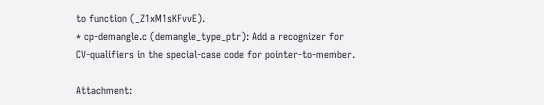to function (_Z1xM1sKFvvE).
* cp-demangle.c (demangle_type_ptr): Add a recognizer for
CV-qualifiers in the special-case code for pointer-to-member.

Attachment: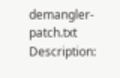demangler-patch.txt
Description: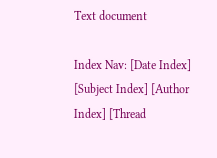Text document

Index Nav: [Date Index] [Subject Index] [Author Index] [Thread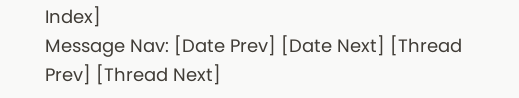Index]
Message Nav: [Date Prev] [Date Next] [Thread Prev] [Thread Next]